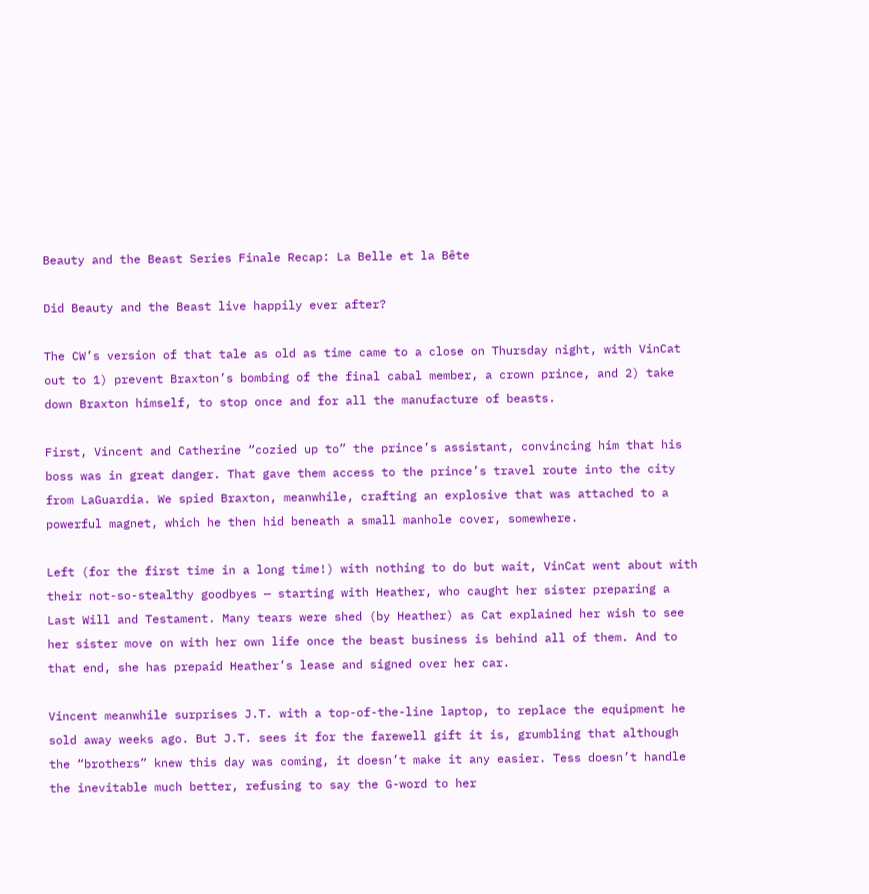Beauty and the Beast Series Finale Recap: La Belle et la Bête

Did Beauty and the Beast live happily ever after?

The CW’s version of that tale as old as time came to a close on Thursday night, with VinCat out to 1) prevent Braxton’s bombing of the final cabal member, a crown prince, and 2) take down Braxton himself, to stop once and for all the manufacture of beasts.

First, Vincent and Catherine “cozied up to” the prince’s assistant, convincing him that his boss was in great danger. That gave them access to the prince’s travel route into the city from LaGuardia. We spied Braxton, meanwhile, crafting an explosive that was attached to a powerful magnet, which he then hid beneath a small manhole cover, somewhere.

Left (for the first time in a long time!) with nothing to do but wait, VinCat went about with their not-so-stealthy goodbyes — starting with Heather, who caught her sister preparing a Last Will and Testament. Many tears were shed (by Heather) as Cat explained her wish to see her sister move on with her own life once the beast business is behind all of them. And to that end, she has prepaid Heather’s lease and signed over her car.

Vincent meanwhile surprises J.T. with a top-of-the-line laptop, to replace the equipment he sold away weeks ago. But J.T. sees it for the farewell gift it is, grumbling that although the “brothers” knew this day was coming, it doesn’t make it any easier. Tess doesn’t handle the inevitable much better, refusing to say the G-word to her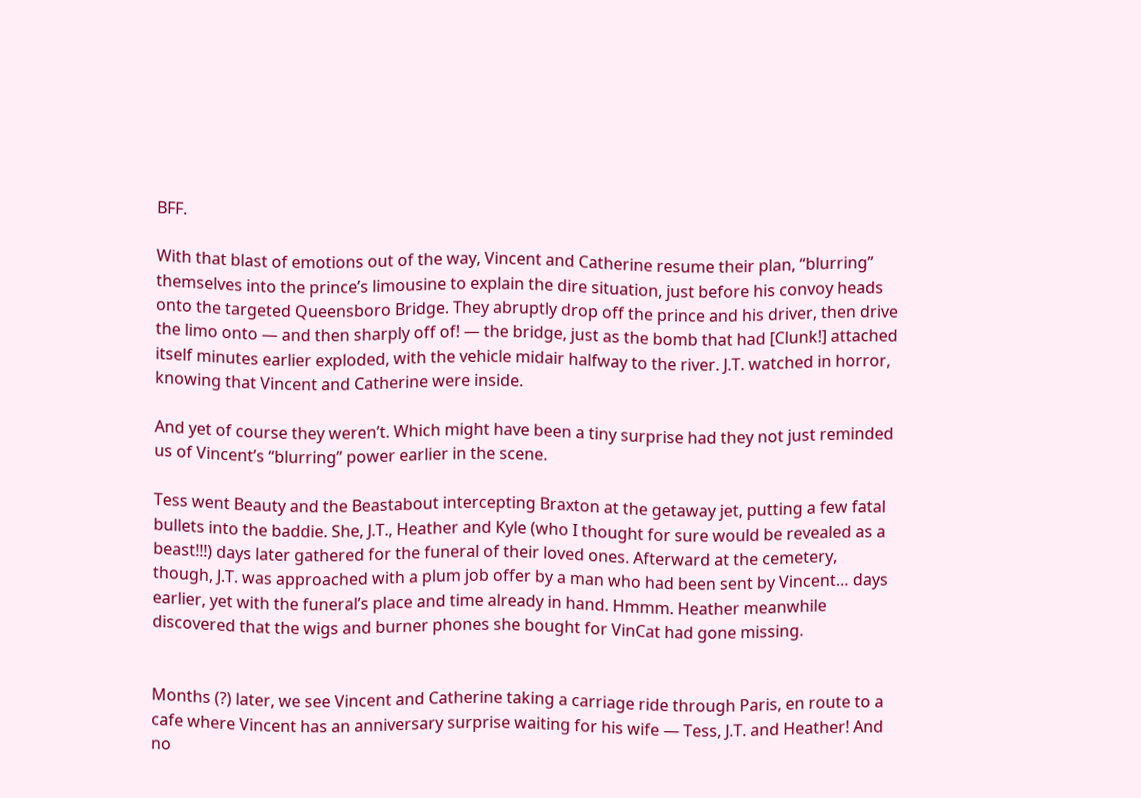BFF.

With that blast of emotions out of the way, Vincent and Catherine resume their plan, “blurring” themselves into the prince’s limousine to explain the dire situation, just before his convoy heads onto the targeted Queensboro Bridge. They abruptly drop off the prince and his driver, then drive the limo onto — and then sharply off of! — the bridge, just as the bomb that had [Clunk!] attached itself minutes earlier exploded, with the vehicle midair halfway to the river. J.T. watched in horror, knowing that Vincent and Catherine were inside.

And yet of course they weren’t. Which might have been a tiny surprise had they not just reminded us of Vincent’s “blurring” power earlier in the scene.

Tess went Beauty and the Beastabout intercepting Braxton at the getaway jet, putting a few fatal bullets into the baddie. She, J.T., Heather and Kyle (who I thought for sure would be revealed as a beast!!!) days later gathered for the funeral of their loved ones. Afterward at the cemetery, though, J.T. was approached with a plum job offer by a man who had been sent by Vincent… days earlier, yet with the funeral’s place and time already in hand. Hmmm. Heather meanwhile discovered that the wigs and burner phones she bought for VinCat had gone missing.


Months (?) later, we see Vincent and Catherine taking a carriage ride through Paris, en route to a cafe where Vincent has an anniversary surprise waiting for his wife — Tess, J.T. and Heather! And no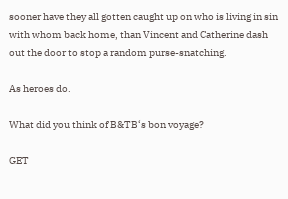sooner have they all gotten caught up on who is living in sin with whom back home, than Vincent and Catherine dash out the door to stop a random purse-snatching.

As heroes do.

What did you think of B&TB‘s bon voyage?

GET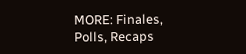MORE: Finales, Polls, Recaps